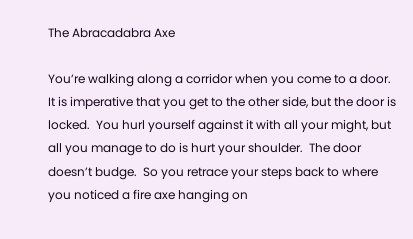The Abracadabra Axe

You’re walking along a corridor when you come to a door.  It is imperative that you get to the other side, but the door is locked.  You hurl yourself against it with all your might, but all you manage to do is hurt your shoulder.  The door doesn’t budge.  So you retrace your steps back to where you noticed a fire axe hanging on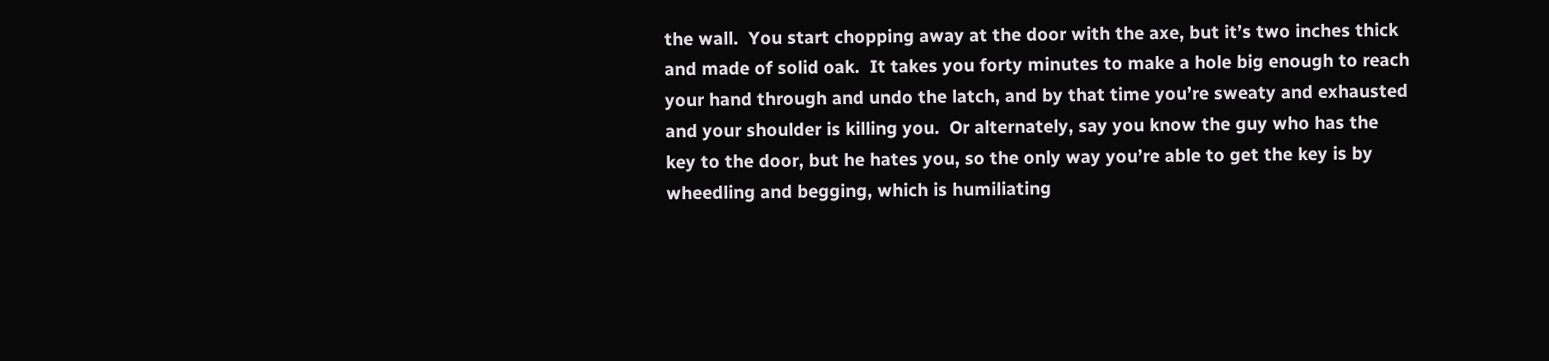the wall.  You start chopping away at the door with the axe, but it’s two inches thick and made of solid oak.  It takes you forty minutes to make a hole big enough to reach your hand through and undo the latch, and by that time you’re sweaty and exhausted and your shoulder is killing you.  Or alternately, say you know the guy who has the key to the door, but he hates you, so the only way you’re able to get the key is by wheedling and begging, which is humiliating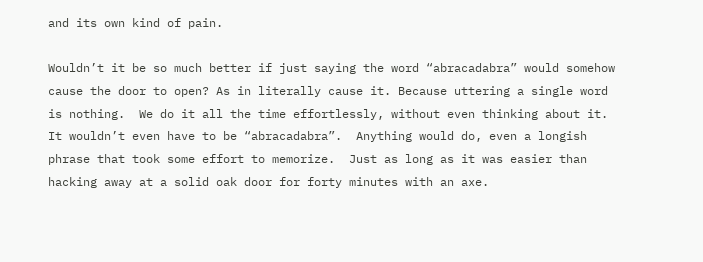and its own kind of pain.

Wouldn’t it be so much better if just saying the word “abracadabra” would somehow cause the door to open? As in literally cause it. Because uttering a single word is nothing.  We do it all the time effortlessly, without even thinking about it.  It wouldn’t even have to be “abracadabra”.  Anything would do, even a longish phrase that took some effort to memorize.  Just as long as it was easier than hacking away at a solid oak door for forty minutes with an axe.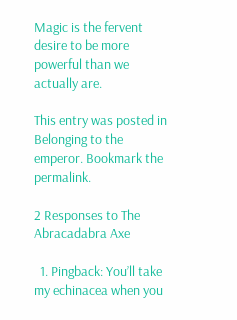Magic is the fervent desire to be more powerful than we actually are.

This entry was posted in Belonging to the emperor. Bookmark the permalink.

2 Responses to The Abracadabra Axe

  1. Pingback: You’ll take my echinacea when you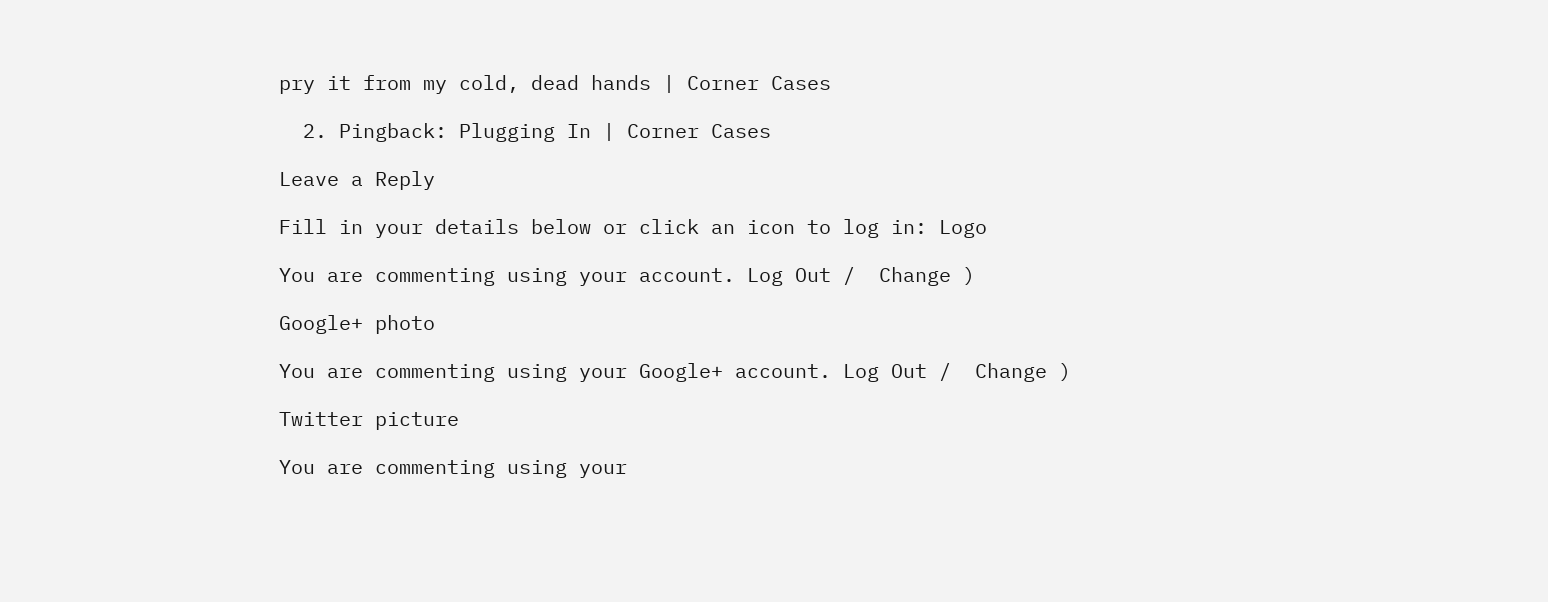pry it from my cold, dead hands | Corner Cases

  2. Pingback: Plugging In | Corner Cases

Leave a Reply

Fill in your details below or click an icon to log in: Logo

You are commenting using your account. Log Out /  Change )

Google+ photo

You are commenting using your Google+ account. Log Out /  Change )

Twitter picture

You are commenting using your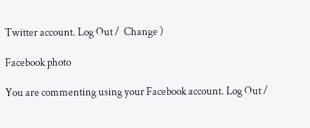Twitter account. Log Out /  Change )

Facebook photo

You are commenting using your Facebook account. Log Out /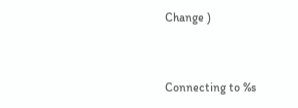Change )


Connecting to %s